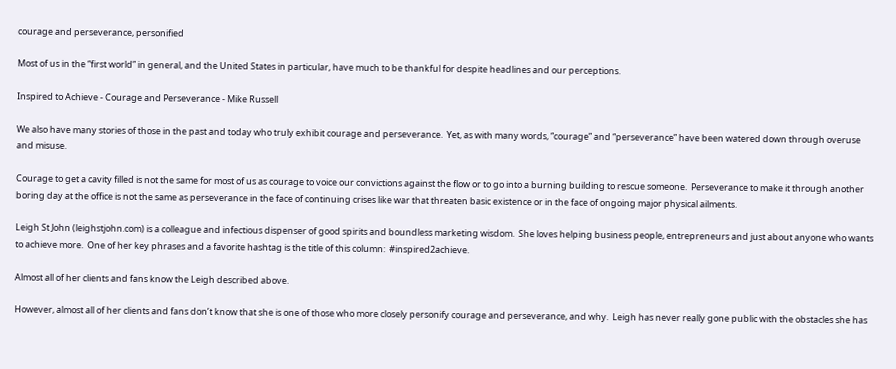courage and perseverance, personified

Most of us in the “first world” in general, and the United States in particular, have much to be thankful for despite headlines and our perceptions.

Inspired to Achieve - Courage and Perseverance - Mike Russell

We also have many stories of those in the past and today who truly exhibit courage and perseverance.  Yet, as with many words, “courage” and “perseverance” have been watered down through overuse and misuse.

Courage to get a cavity filled is not the same for most of us as courage to voice our convictions against the flow or to go into a burning building to rescue someone.  Perseverance to make it through another boring day at the office is not the same as perseverance in the face of continuing crises like war that threaten basic existence or in the face of ongoing major physical ailments.

Leigh St John (leighstjohn.com) is a colleague and infectious dispenser of good spirits and boundless marketing wisdom.  She loves helping business people, entrepreneurs and just about anyone who wants to achieve more.  One of her key phrases and a favorite hashtag is the title of this column:  #inspired2achieve.

Almost all of her clients and fans know the Leigh described above.

However, almost all of her clients and fans don’t know that she is one of those who more closely personify courage and perseverance, and why.  Leigh has never really gone public with the obstacles she has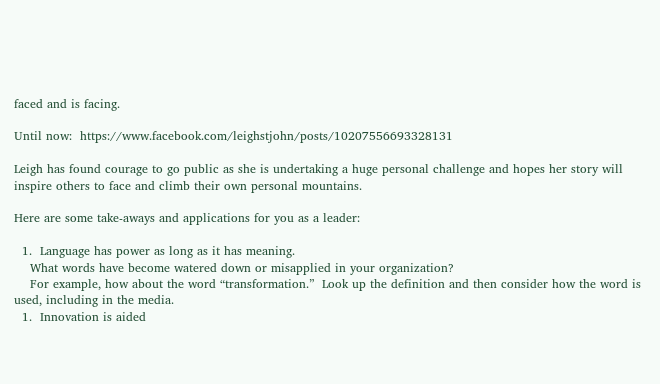faced and is facing.

Until now:  https://www.facebook.com/leighstjohn/posts/10207556693328131

Leigh has found courage to go public as she is undertaking a huge personal challenge and hopes her story will inspire others to face and climb their own personal mountains.

Here are some take-aways and applications for you as a leader:

  1.  Language has power as long as it has meaning.
    What words have become watered down or misapplied in your organization?
    For example, how about the word “transformation.”  Look up the definition and then consider how the word is used, including in the media.
  1.  Innovation is aided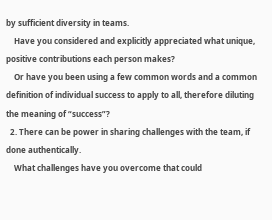by sufficient diversity in teams.
    Have you considered and explicitly appreciated what unique, positive contributions each person makes?
    Or have you been using a few common words and a common definition of individual success to apply to all, therefore diluting the meaning of “success”?
  2. There can be power in sharing challenges with the team, if done authentically.
    What challenges have you overcome that could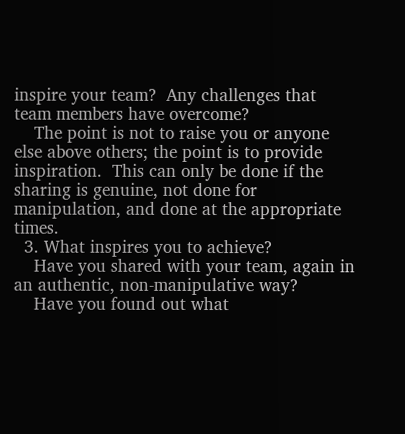inspire your team?  Any challenges that team members have overcome?
    The point is not to raise you or anyone else above others; the point is to provide inspiration.  This can only be done if the sharing is genuine, not done for manipulation, and done at the appropriate times.
  3. What inspires you to achieve?
    Have you shared with your team, again in an authentic, non-manipulative way?
    Have you found out what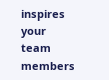inspires your team members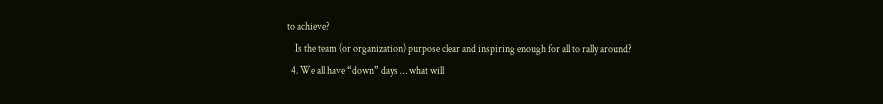to achieve?
    Is the team (or organization) purpose clear and inspiring enough for all to rally around?
  4. We all have “down” days … what will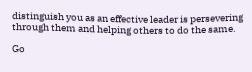distinguish you as an effective leader is persevering through them and helping others to do the same.

Go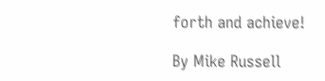forth and achieve!

By Mike Russell